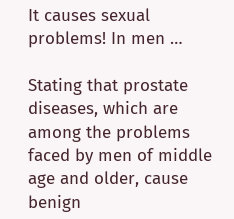It causes sexual problems! In men …

Stating that prostate diseases, which are among the problems faced by men of middle age and older, cause benign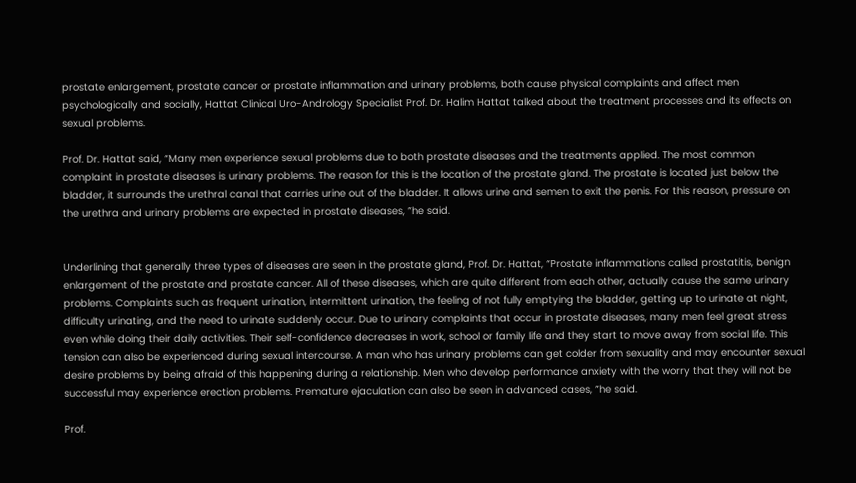prostate enlargement, prostate cancer or prostate inflammation and urinary problems, both cause physical complaints and affect men psychologically and socially, Hattat Clinical Uro-Andrology Specialist Prof. Dr. Halim Hattat talked about the treatment processes and its effects on sexual problems.

Prof. Dr. Hattat said, “Many men experience sexual problems due to both prostate diseases and the treatments applied. The most common complaint in prostate diseases is urinary problems. The reason for this is the location of the prostate gland. The prostate is located just below the bladder, it surrounds the urethral canal that carries urine out of the bladder. It allows urine and semen to exit the penis. For this reason, pressure on the urethra and urinary problems are expected in prostate diseases, ”he said.


Underlining that generally three types of diseases are seen in the prostate gland, Prof. Dr. Hattat, “Prostate inflammations called prostatitis, benign enlargement of the prostate and prostate cancer. All of these diseases, which are quite different from each other, actually cause the same urinary problems. Complaints such as frequent urination, intermittent urination, the feeling of not fully emptying the bladder, getting up to urinate at night, difficulty urinating, and the need to urinate suddenly occur. Due to urinary complaints that occur in prostate diseases, many men feel great stress even while doing their daily activities. Their self-confidence decreases in work, school or family life and they start to move away from social life. This tension can also be experienced during sexual intercourse. A man who has urinary problems can get colder from sexuality and may encounter sexual desire problems by being afraid of this happening during a relationship. Men who develop performance anxiety with the worry that they will not be successful may experience erection problems. Premature ejaculation can also be seen in advanced cases, ”he said.

Prof.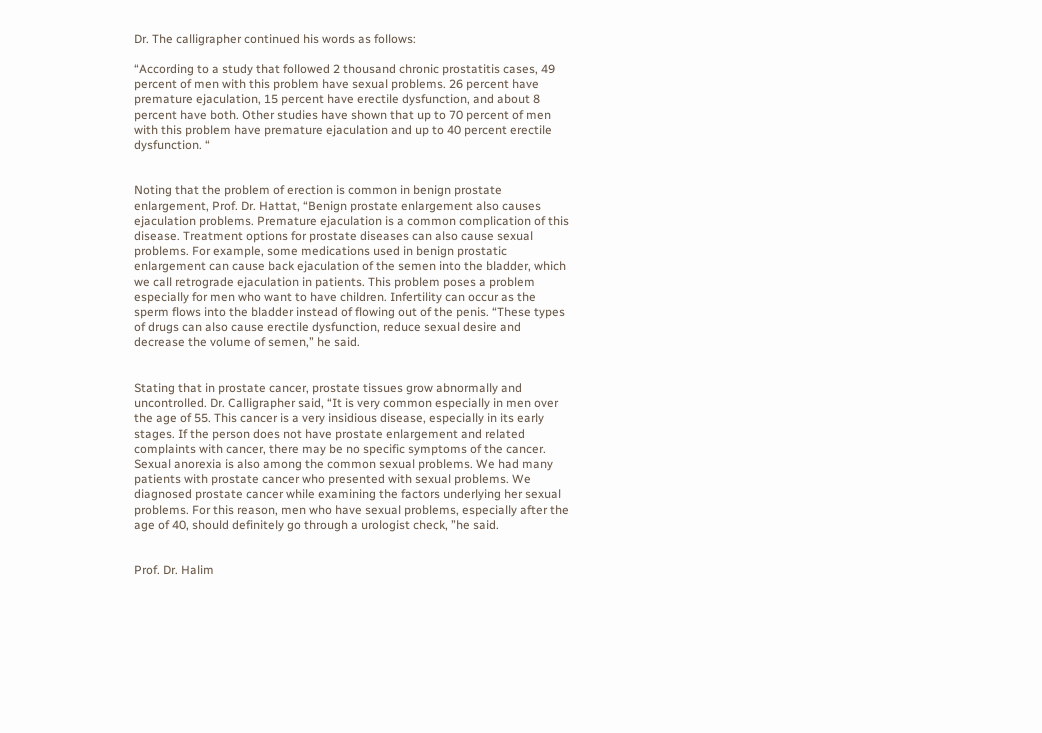Dr. The calligrapher continued his words as follows:

“According to a study that followed 2 thousand chronic prostatitis cases, 49 percent of men with this problem have sexual problems. 26 percent have premature ejaculation, 15 percent have erectile dysfunction, and about 8 percent have both. Other studies have shown that up to 70 percent of men with this problem have premature ejaculation and up to 40 percent erectile dysfunction. “


Noting that the problem of erection is common in benign prostate enlargement, Prof. Dr. Hattat, “Benign prostate enlargement also causes ejaculation problems. Premature ejaculation is a common complication of this disease. Treatment options for prostate diseases can also cause sexual problems. For example, some medications used in benign prostatic enlargement can cause back ejaculation of the semen into the bladder, which we call retrograde ejaculation in patients. This problem poses a problem especially for men who want to have children. Infertility can occur as the sperm flows into the bladder instead of flowing out of the penis. “These types of drugs can also cause erectile dysfunction, reduce sexual desire and decrease the volume of semen,” he said.


Stating that in prostate cancer, prostate tissues grow abnormally and uncontrolled. Dr. Calligrapher said, “It is very common especially in men over the age of 55. This cancer is a very insidious disease, especially in its early stages. If the person does not have prostate enlargement and related complaints with cancer, there may be no specific symptoms of the cancer. Sexual anorexia is also among the common sexual problems. We had many patients with prostate cancer who presented with sexual problems. We diagnosed prostate cancer while examining the factors underlying her sexual problems. For this reason, men who have sexual problems, especially after the age of 40, should definitely go through a urologist check, ”he said.


Prof. Dr. Halim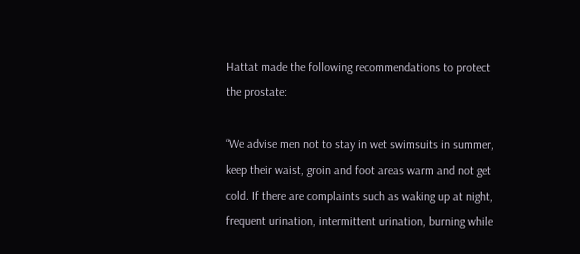Hattat made the following recommendations to protect the prostate:

“We advise men not to stay in wet swimsuits in summer, keep their waist, groin and foot areas warm and not get cold. If there are complaints such as waking up at night, frequent urination, intermittent urination, burning while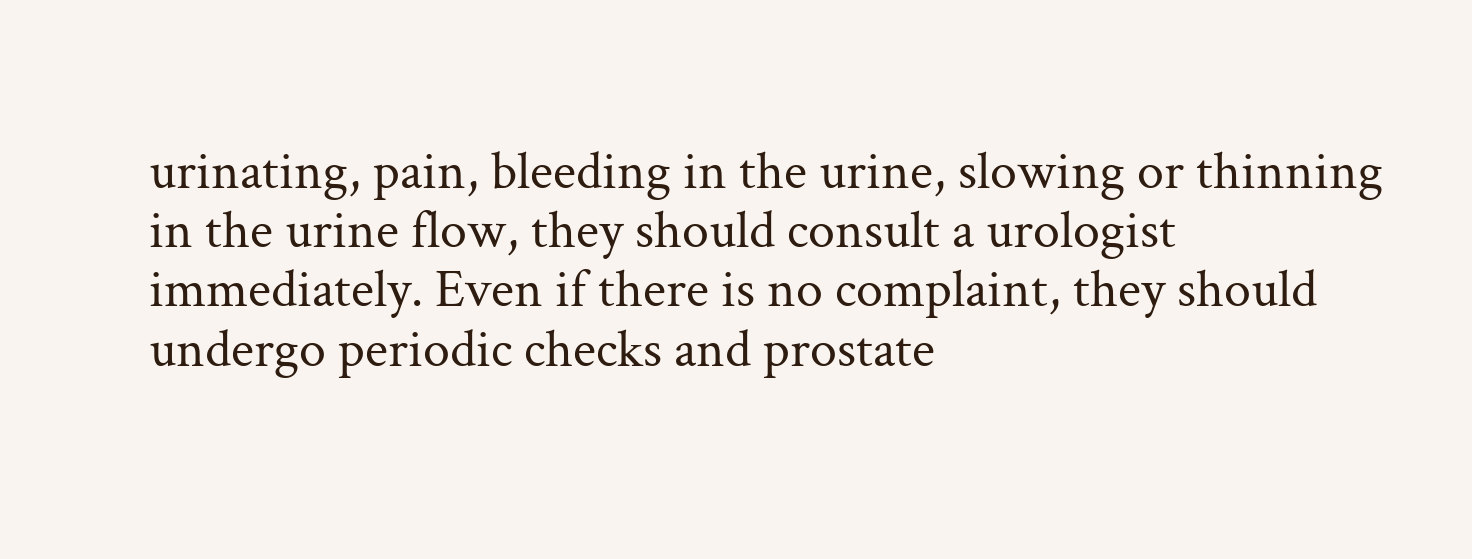urinating, pain, bleeding in the urine, slowing or thinning in the urine flow, they should consult a urologist immediately. Even if there is no complaint, they should undergo periodic checks and prostate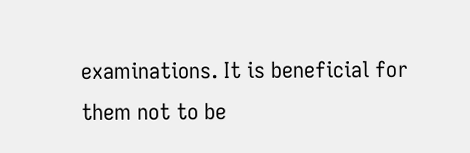examinations. It is beneficial for them not to be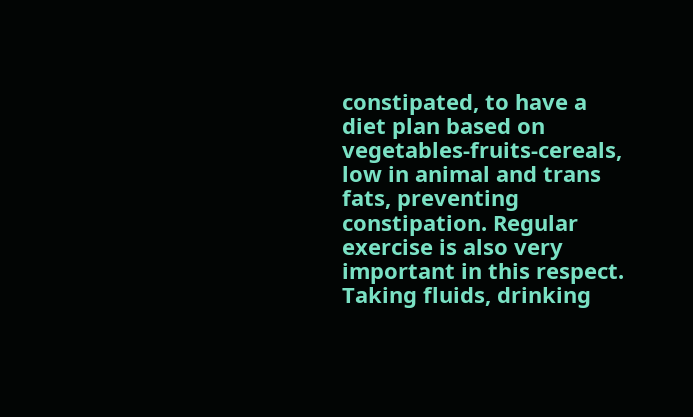constipated, to have a diet plan based on vegetables-fruits-cereals, low in animal and trans fats, preventing constipation. Regular exercise is also very important in this respect. Taking fluids, drinking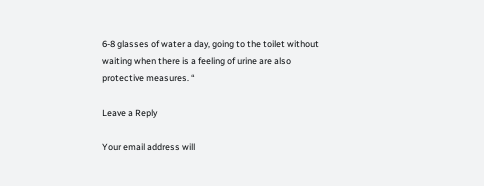6-8 glasses of water a day, going to the toilet without waiting when there is a feeling of urine are also protective measures. “

Leave a Reply

Your email address will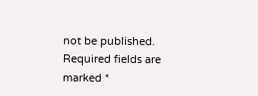not be published. Required fields are marked *